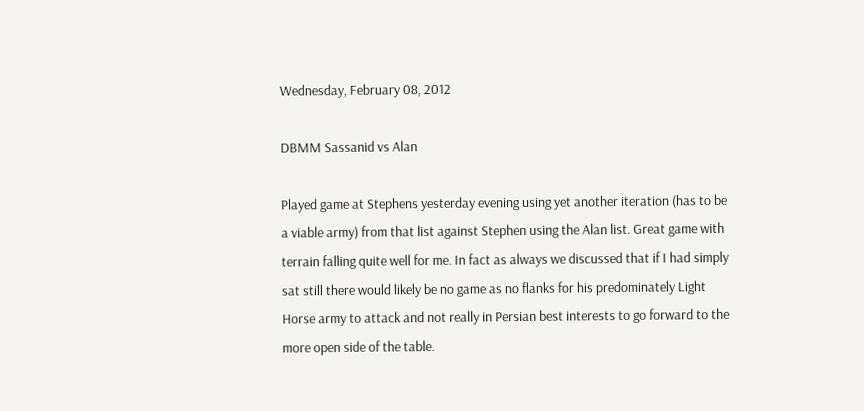Wednesday, February 08, 2012

DBMM Sassanid vs Alan

Played game at Stephens yesterday evening using yet another iteration (has to be a viable army) from that list against Stephen using the Alan list. Great game with terrain falling quite well for me. In fact as always we discussed that if I had simply sat still there would likely be no game as no flanks for his predominately Light Horse army to attack and not really in Persian best interests to go forward to the more open side of the table.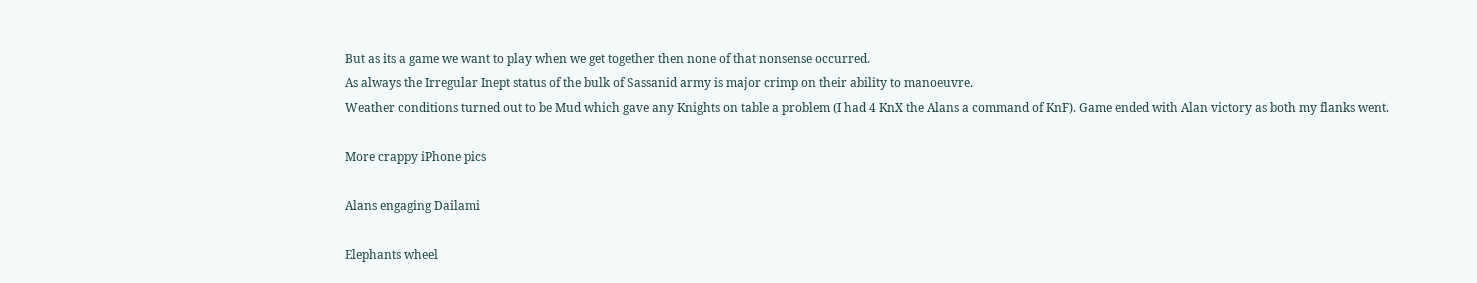But as its a game we want to play when we get together then none of that nonsense occurred.
As always the Irregular Inept status of the bulk of Sassanid army is major crimp on their ability to manoeuvre.
Weather conditions turned out to be Mud which gave any Knights on table a problem (I had 4 KnX the Alans a command of KnF). Game ended with Alan victory as both my flanks went.

More crappy iPhone pics

Alans engaging Dailami

Elephants wheel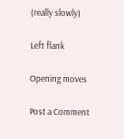(really slowly)

Left flank

Opening moves

Post a Comment